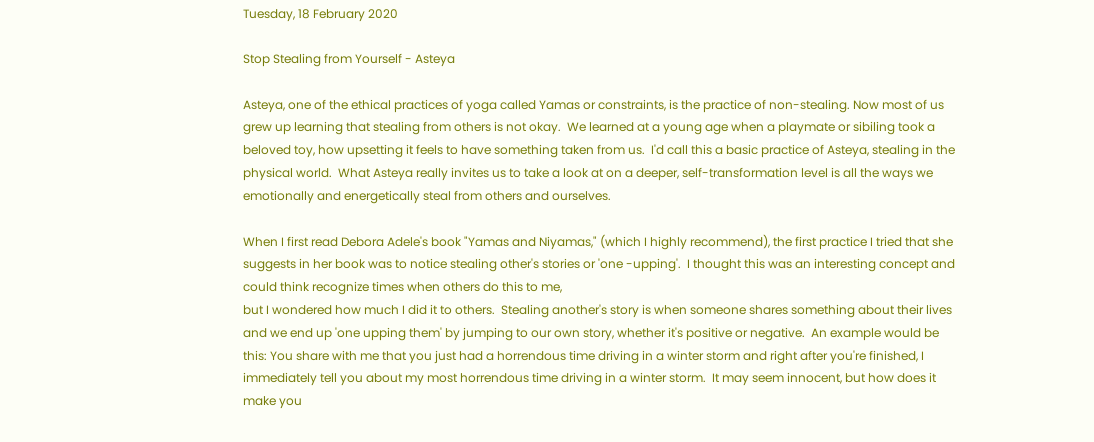Tuesday, 18 February 2020

Stop Stealing from Yourself - Asteya

Asteya, one of the ethical practices of yoga called Yamas or constraints, is the practice of non-stealing. Now most of us grew up learning that stealing from others is not okay.  We learned at a young age when a playmate or sibiling took a beloved toy, how upsetting it feels to have something taken from us.  I'd call this a basic practice of Asteya, stealing in the physical world.  What Asteya really invites us to take a look at on a deeper, self-transformation level is all the ways we emotionally and energetically steal from others and ourselves.

When I first read Debora Adele's book "Yamas and Niyamas," (which I highly recommend), the first practice I tried that she suggests in her book was to notice stealing other's stories or 'one -upping'.  I thought this was an interesting concept and could think recognize times when others do this to me,
but I wondered how much I did it to others.  Stealing another's story is when someone shares something about their lives and we end up 'one upping them' by jumping to our own story, whether it's positive or negative.  An example would be this: You share with me that you just had a horrendous time driving in a winter storm and right after you're finished, I immediately tell you about my most horrendous time driving in a winter storm.  It may seem innocent, but how does it make you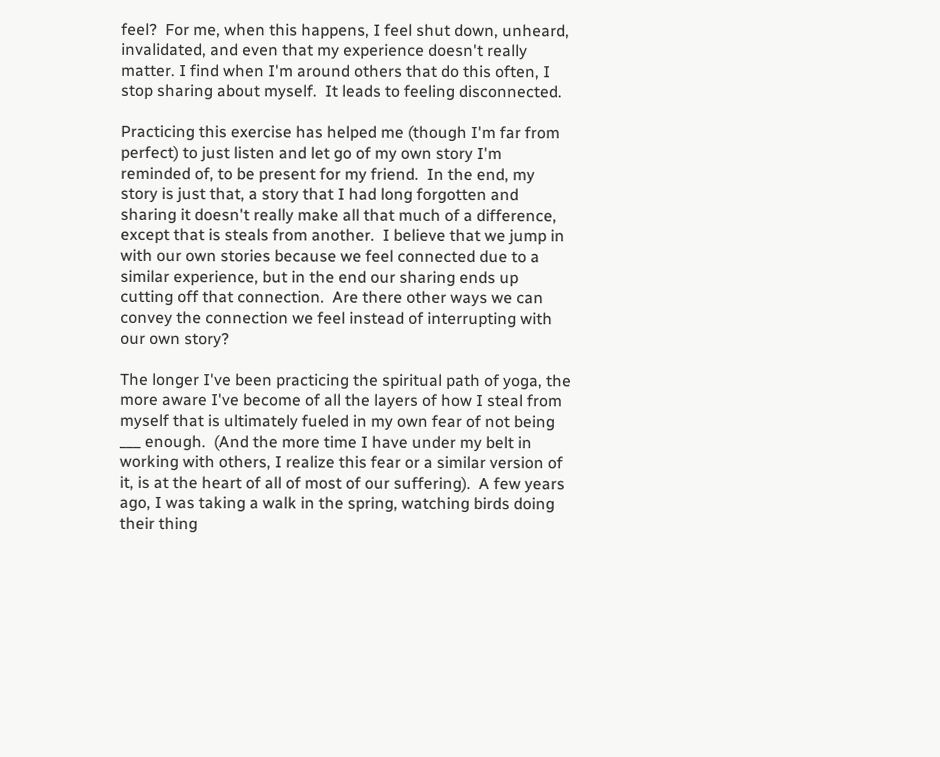feel?  For me, when this happens, I feel shut down, unheard, invalidated, and even that my experience doesn't really matter. I find when I'm around others that do this often, I stop sharing about myself.  It leads to feeling disconnected.

Practicing this exercise has helped me (though I'm far from perfect) to just listen and let go of my own story I'm reminded of, to be present for my friend.  In the end, my story is just that, a story that I had long forgotten and sharing it doesn't really make all that much of a difference, except that is steals from another.  I believe that we jump in with our own stories because we feel connected due to a similar experience, but in the end our sharing ends up cutting off that connection.  Are there other ways we can convey the connection we feel instead of interrupting with our own story?

The longer I've been practicing the spiritual path of yoga, the more aware I've become of all the layers of how I steal from myself that is ultimately fueled in my own fear of not being ___ enough.  (And the more time I have under my belt in working with others, I realize this fear or a similar version of it, is at the heart of all of most of our suffering).  A few years ago, I was taking a walk in the spring, watching birds doing their thing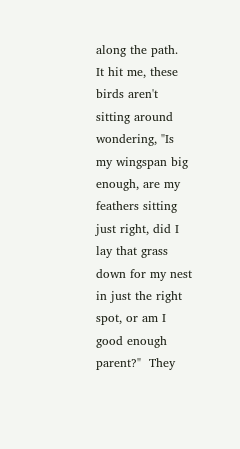along the path.  It hit me, these birds aren't sitting around wondering, "Is my wingspan big enough, are my feathers sitting just right, did I lay that grass down for my nest in just the right spot, or am I good enough parent?"  They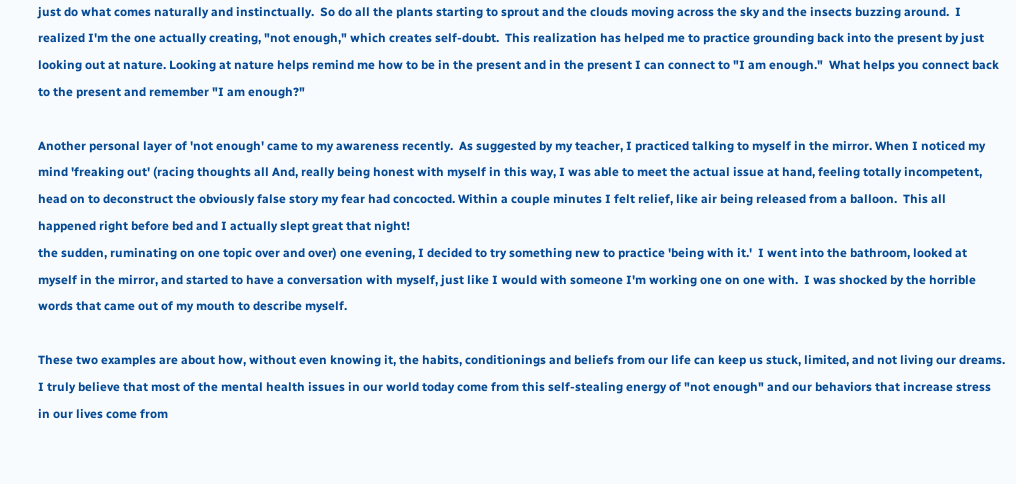just do what comes naturally and instinctually.  So do all the plants starting to sprout and the clouds moving across the sky and the insects buzzing around.  I realized I'm the one actually creating, "not enough," which creates self-doubt.  This realization has helped me to practice grounding back into the present by just looking out at nature. Looking at nature helps remind me how to be in the present and in the present I can connect to "I am enough."  What helps you connect back to the present and remember "I am enough?"

Another personal layer of 'not enough' came to my awareness recently.  As suggested by my teacher, I practiced talking to myself in the mirror. When I noticed my mind 'freaking out' (racing thoughts all And, really being honest with myself in this way, I was able to meet the actual issue at hand, feeling totally incompetent, head on to deconstruct the obviously false story my fear had concocted. Within a couple minutes I felt relief, like air being released from a balloon.  This all happened right before bed and I actually slept great that night!
the sudden, ruminating on one topic over and over) one evening, I decided to try something new to practice 'being with it.'  I went into the bathroom, looked at myself in the mirror, and started to have a conversation with myself, just like I would with someone I'm working one on one with.  I was shocked by the horrible words that came out of my mouth to describe myself.

These two examples are about how, without even knowing it, the habits, conditionings and beliefs from our life can keep us stuck, limited, and not living our dreams.  I truly believe that most of the mental health issues in our world today come from this self-stealing energy of "not enough" and our behaviors that increase stress in our lives come from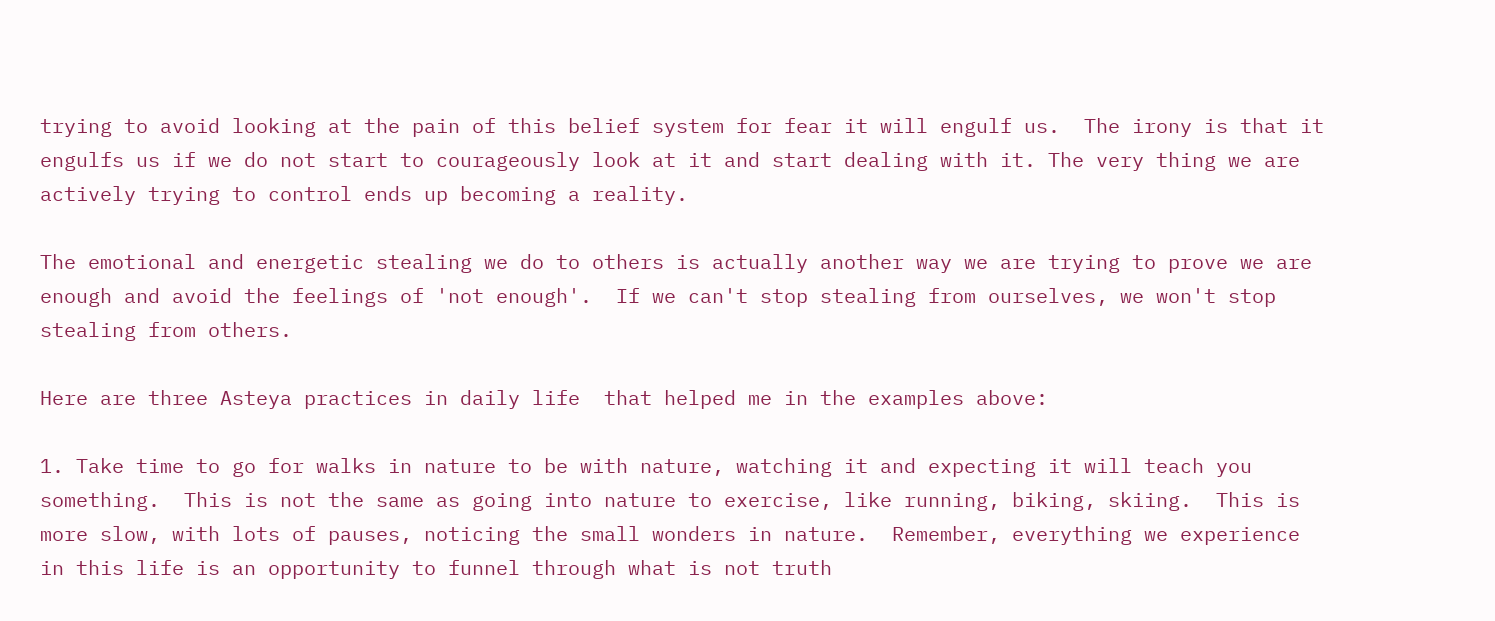trying to avoid looking at the pain of this belief system for fear it will engulf us.  The irony is that it engulfs us if we do not start to courageously look at it and start dealing with it. The very thing we are actively trying to control ends up becoming a reality.

The emotional and energetic stealing we do to others is actually another way we are trying to prove we are enough and avoid the feelings of 'not enough'.  If we can't stop stealing from ourselves, we won't stop stealing from others.

Here are three Asteya practices in daily life  that helped me in the examples above:

1. Take time to go for walks in nature to be with nature, watching it and expecting it will teach you something.  This is not the same as going into nature to exercise, like running, biking, skiing.  This is
more slow, with lots of pauses, noticing the small wonders in nature.  Remember, everything we experience in this life is an opportunity to funnel through what is not truth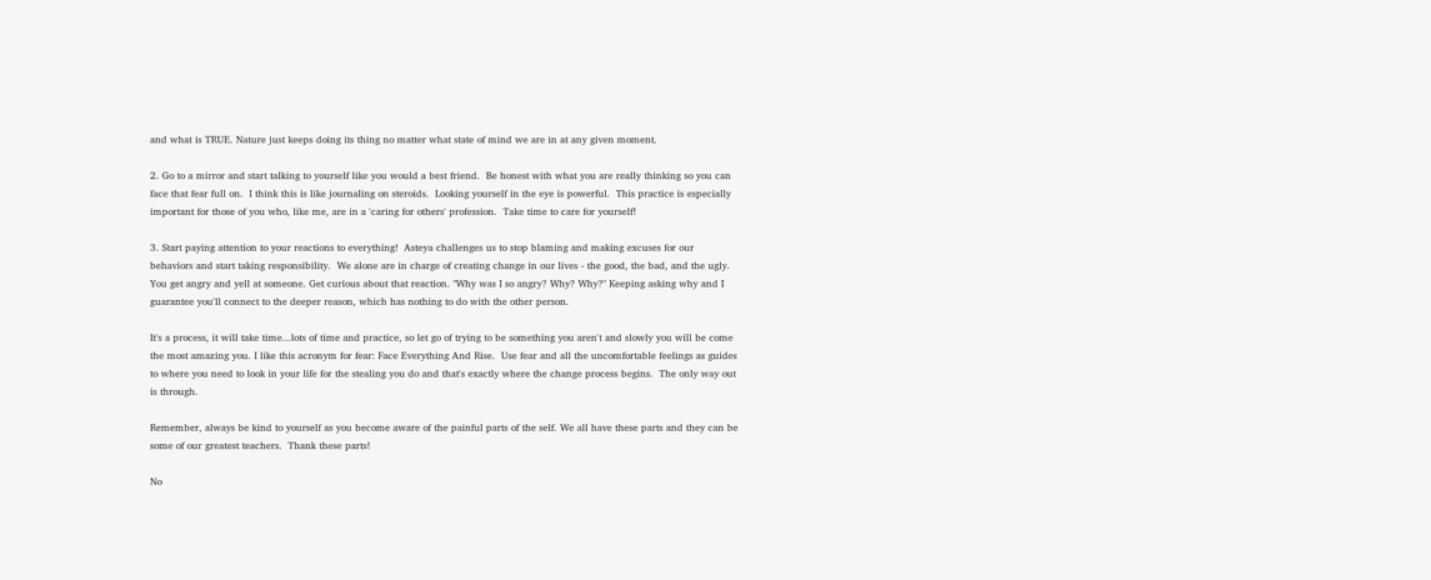and what is TRUE. Nature just keeps doing its thing no matter what state of mind we are in at any given moment.

2. Go to a mirror and start talking to yourself like you would a best friend.  Be honest with what you are really thinking so you can face that fear full on.  I think this is like journaling on steroids.  Looking yourself in the eye is powerful.  This practice is especially important for those of you who, like me, are in a 'caring for others' profession.  Take time to care for yourself!

3. Start paying attention to your reactions to everything!  Asteya challenges us to stop blaming and making excuses for our behaviors and start taking responsibility.  We alone are in charge of creating change in our lives - the good, the bad, and the ugly.  You get angry and yell at someone. Get curious about that reaction. "Why was I so angry? Why? Why?" Keeping asking why and I guarantee you'll connect to the deeper reason, which has nothing to do with the other person.

It's a process, it will take time...lots of time and practice, so let go of trying to be something you aren't and slowly you will be come the most amazing you. I like this acronym for fear: Face Everything And Rise.  Use fear and all the uncomfortable feelings as guides to where you need to look in your life for the stealing you do and that's exactly where the change process begins.  The only way out is through.

Remember, always be kind to yourself as you become aware of the painful parts of the self. We all have these parts and they can be some of our greatest teachers.  Thank these parts!

No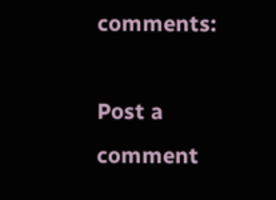comments:

Post a comment